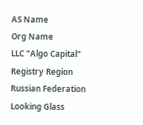AS Name
Org Name
LLC "Algo Capital"
Registry Region
Russian Federation
Looking Glass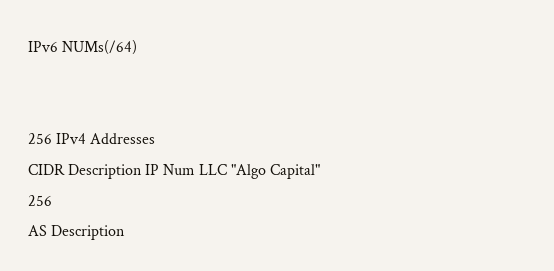IPv6 NUMs(/64)


256 IPv4 Addresses
CIDR Description IP Num LLC "Algo Capital" 256
AS Description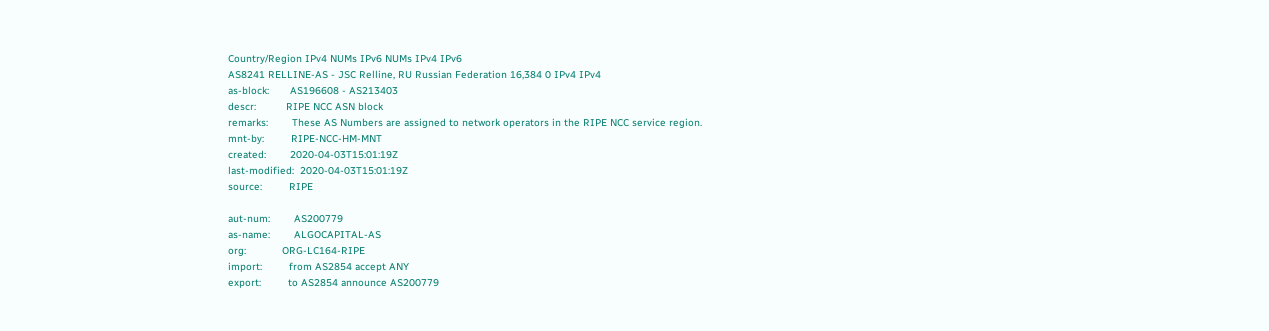Country/Region IPv4 NUMs IPv6 NUMs IPv4 IPv6
AS8241 RELLINE-AS - JSC Relline, RU Russian Federation 16,384 0 IPv4 IPv4
as-block:       AS196608 - AS213403
descr:          RIPE NCC ASN block
remarks:        These AS Numbers are assigned to network operators in the RIPE NCC service region.
mnt-by:         RIPE-NCC-HM-MNT
created:        2020-04-03T15:01:19Z
last-modified:  2020-04-03T15:01:19Z
source:         RIPE

aut-num:        AS200779
as-name:        ALGOCAPITAL-AS
org:            ORG-LC164-RIPE
import:         from AS2854 accept ANY
export:         to AS2854 announce AS200779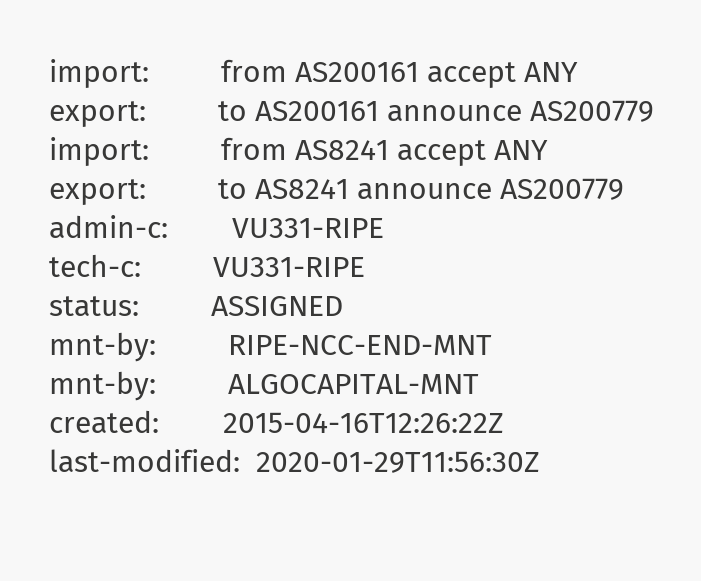import:         from AS200161 accept ANY
export:         to AS200161 announce AS200779
import:         from AS8241 accept ANY
export:         to AS8241 announce AS200779
admin-c:        VU331-RIPE
tech-c:         VU331-RIPE
status:         ASSIGNED
mnt-by:         RIPE-NCC-END-MNT
mnt-by:         ALGOCAPITAL-MNT
created:        2015-04-16T12:26:22Z
last-modified:  2020-01-29T11:56:30Z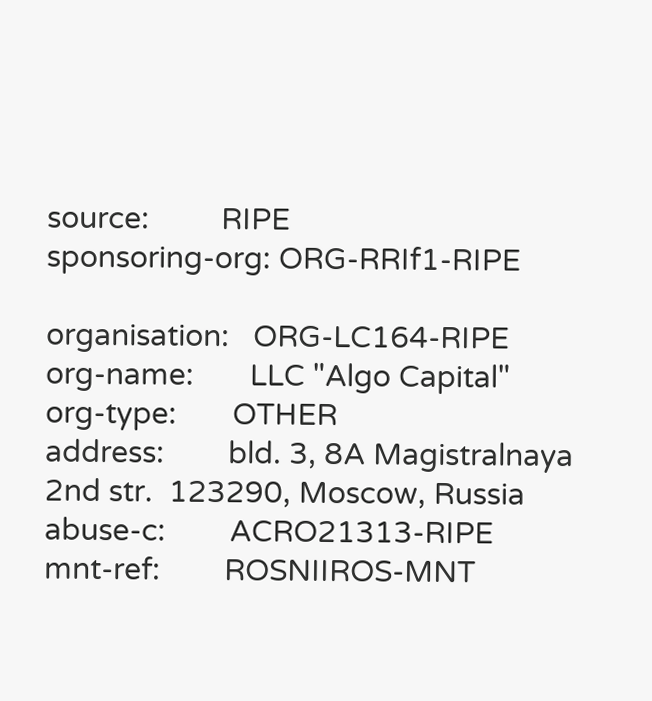source:         RIPE
sponsoring-org: ORG-RRIf1-RIPE

organisation:   ORG-LC164-RIPE
org-name:       LLC "Algo Capital"
org-type:       OTHER
address:        bld. 3, 8A Magistralnaya 2nd str.  123290, Moscow, Russia
abuse-c:        ACRO21313-RIPE
mnt-ref:        ROSNIIROS-MNT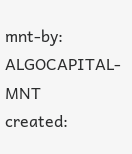mnt-by:         ALGOCAPITAL-MNT
created: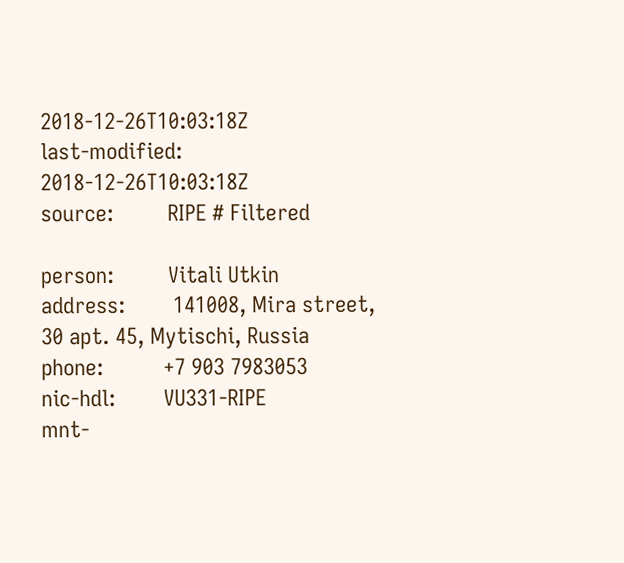2018-12-26T10:03:18Z
last-modified:  2018-12-26T10:03:18Z
source:         RIPE # Filtered

person:         Vitali Utkin
address:        141008, Mira street, 30 apt. 45, Mytischi, Russia
phone:          +7 903 7983053
nic-hdl:        VU331-RIPE
mnt-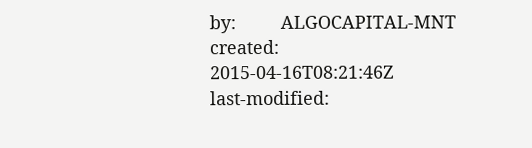by:         ALGOCAPITAL-MNT
created:        2015-04-16T08:21:46Z
last-modified: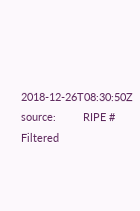2018-12-26T08:30:50Z
source:         RIPE # Filtered